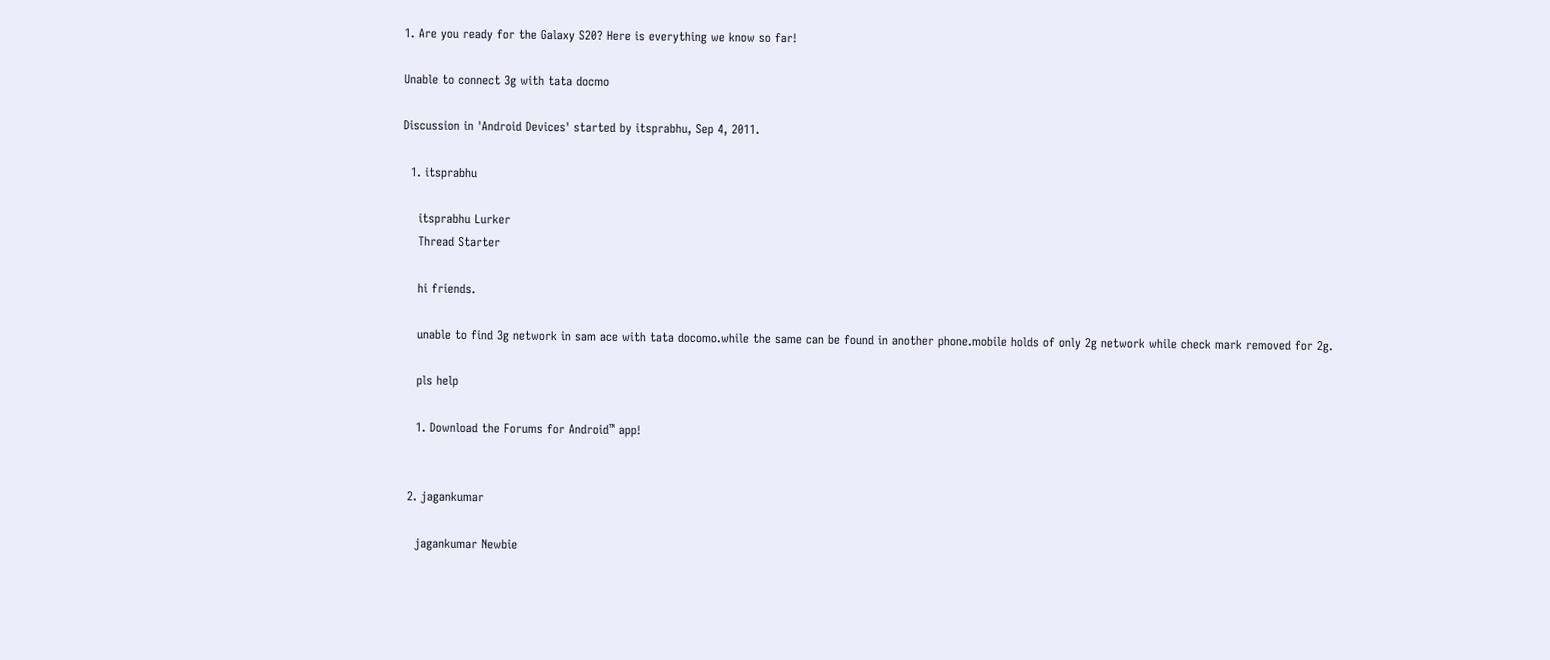1. Are you ready for the Galaxy S20? Here is everything we know so far!

Unable to connect 3g with tata docmo

Discussion in 'Android Devices' started by itsprabhu, Sep 4, 2011.

  1. itsprabhu

    itsprabhu Lurker
    Thread Starter

    hi friends.

    unable to find 3g network in sam ace with tata docomo.while the same can be found in another phone.mobile holds of only 2g network while check mark removed for 2g.

    pls help

    1. Download the Forums for Android™ app!


  2. jagankumar

    jagankumar Newbie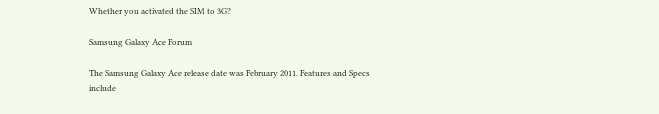Whether you activated the SIM to 3G?

Samsung Galaxy Ace Forum

The Samsung Galaxy Ace release date was February 2011. Features and Specs include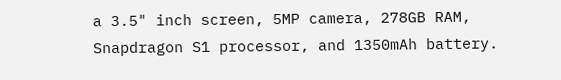a 3.5" inch screen, 5MP camera, 278GB RAM, Snapdragon S1 processor, and 1350mAh battery.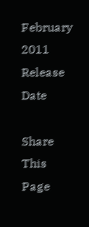February 2011
Release Date

Share This Page